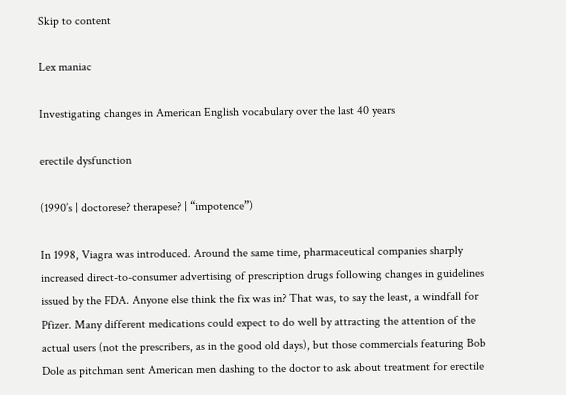Skip to content

Lex maniac

Investigating changes in American English vocabulary over the last 40 years

erectile dysfunction

(1990’s | doctorese? therapese? | “impotence”)

In 1998, Viagra was introduced. Around the same time, pharmaceutical companies sharply increased direct-to-consumer advertising of prescription drugs following changes in guidelines issued by the FDA. Anyone else think the fix was in? That was, to say the least, a windfall for Pfizer. Many different medications could expect to do well by attracting the attention of the actual users (not the prescribers, as in the good old days), but those commercials featuring Bob Dole as pitchman sent American men dashing to the doctor to ask about treatment for erectile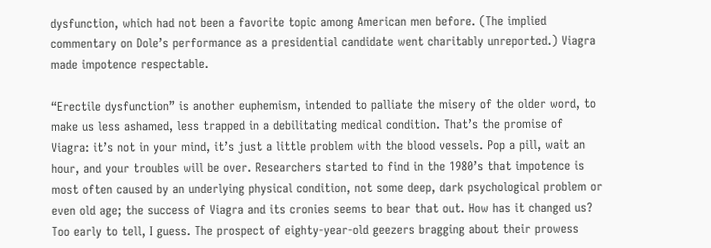dysfunction, which had not been a favorite topic among American men before. (The implied commentary on Dole’s performance as a presidential candidate went charitably unreported.) Viagra made impotence respectable.

“Erectile dysfunction” is another euphemism, intended to palliate the misery of the older word, to make us less ashamed, less trapped in a debilitating medical condition. That’s the promise of Viagra: it’s not in your mind, it’s just a little problem with the blood vessels. Pop a pill, wait an hour, and your troubles will be over. Researchers started to find in the 1980’s that impotence is most often caused by an underlying physical condition, not some deep, dark psychological problem or even old age; the success of Viagra and its cronies seems to bear that out. How has it changed us? Too early to tell, I guess. The prospect of eighty-year-old geezers bragging about their prowess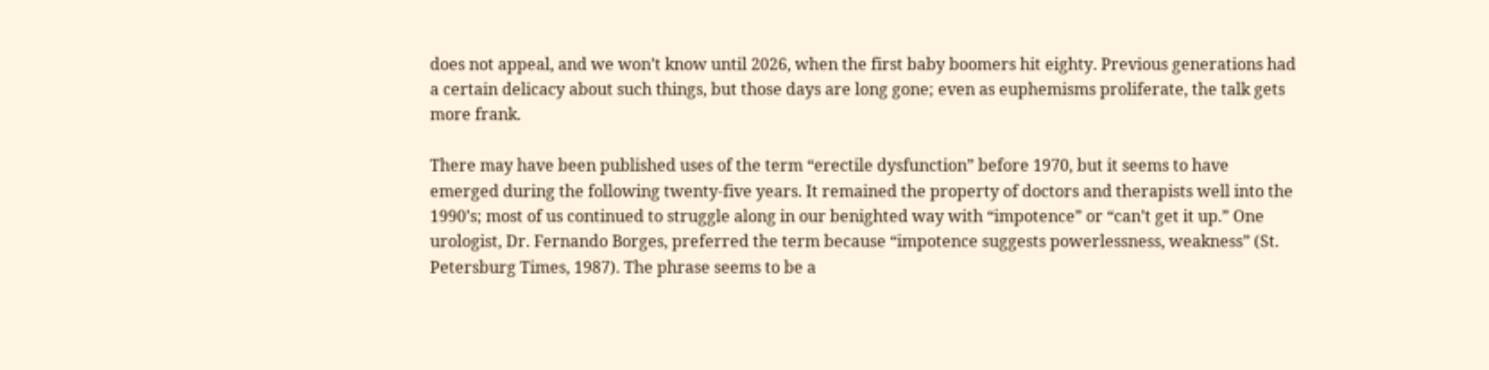does not appeal, and we won’t know until 2026, when the first baby boomers hit eighty. Previous generations had a certain delicacy about such things, but those days are long gone; even as euphemisms proliferate, the talk gets more frank.

There may have been published uses of the term “erectile dysfunction” before 1970, but it seems to have emerged during the following twenty-five years. It remained the property of doctors and therapists well into the 1990’s; most of us continued to struggle along in our benighted way with “impotence” or “can’t get it up.” One urologist, Dr. Fernando Borges, preferred the term because “impotence suggests powerlessness, weakness” (St. Petersburg Times, 1987). The phrase seems to be a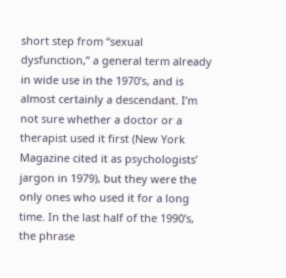short step from “sexual dysfunction,” a general term already in wide use in the 1970’s, and is almost certainly a descendant. I’m not sure whether a doctor or a therapist used it first (New York Magazine cited it as psychologists’ jargon in 1979), but they were the only ones who used it for a long time. In the last half of the 1990’s, the phrase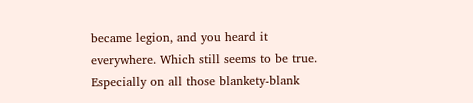became legion, and you heard it everywhere. Which still seems to be true. Especially on all those blankety-blank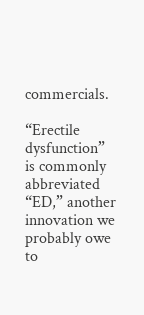commercials.

“Erectile dysfunction” is commonly abbreviated “ED,” another innovation we probably owe to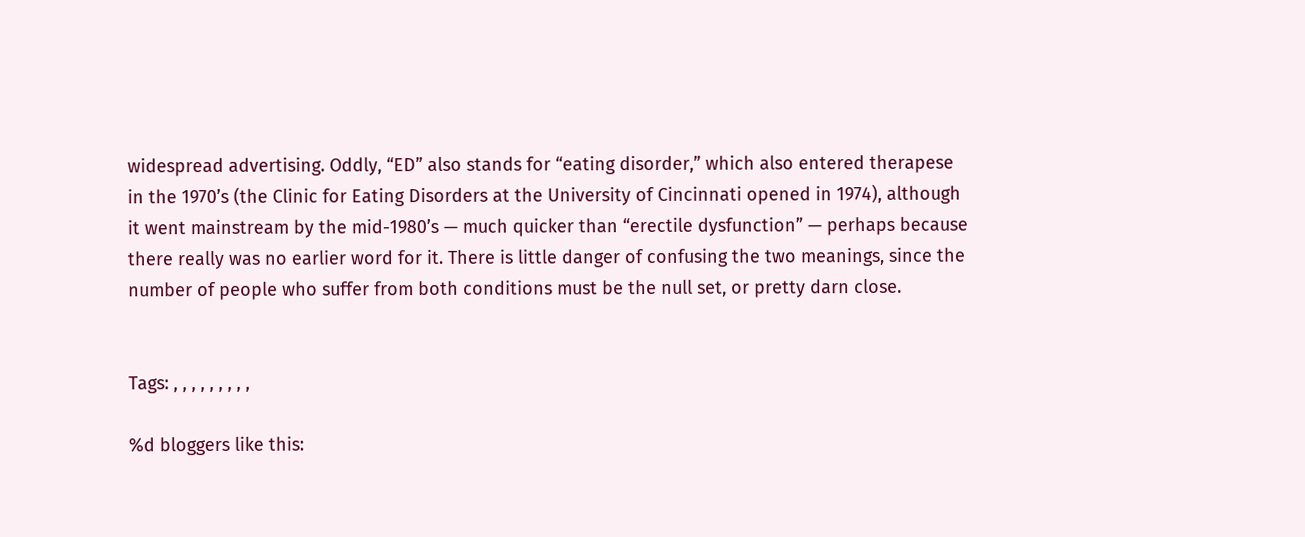widespread advertising. Oddly, “ED” also stands for “eating disorder,” which also entered therapese in the 1970’s (the Clinic for Eating Disorders at the University of Cincinnati opened in 1974), although it went mainstream by the mid-1980’s — much quicker than “erectile dysfunction” — perhaps because there really was no earlier word for it. There is little danger of confusing the two meanings, since the number of people who suffer from both conditions must be the null set, or pretty darn close.


Tags: , , , , , , , , ,

%d bloggers like this: